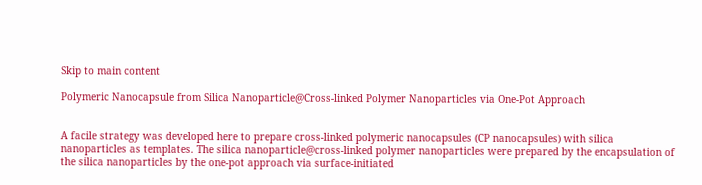Skip to main content

Polymeric Nanocapsule from Silica Nanoparticle@Cross-linked Polymer Nanoparticles via One-Pot Approach


A facile strategy was developed here to prepare cross-linked polymeric nanocapsules (CP nanocapsules) with silica nanoparticles as templates. The silica nanoparticle@cross-linked polymer nanoparticles were prepared by the encapsulation of the silica nanoparticles by the one-pot approach via surface-initiated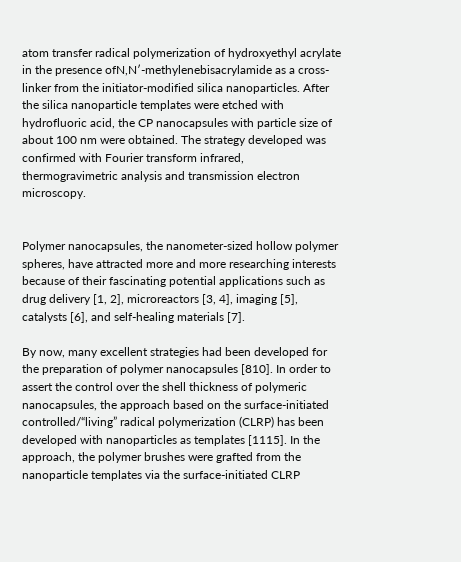atom transfer radical polymerization of hydroxyethyl acrylate in the presence ofN,N′-methylenebisacrylamide as a cross-linker from the initiator-modified silica nanoparticles. After the silica nanoparticle templates were etched with hydrofluoric acid, the CP nanocapsules with particle size of about 100 nm were obtained. The strategy developed was confirmed with Fourier transform infrared, thermogravimetric analysis and transmission electron microscopy.


Polymer nanocapsules, the nanometer-sized hollow polymer spheres, have attracted more and more researching interests because of their fascinating potential applications such as drug delivery [1, 2], microreactors [3, 4], imaging [5], catalysts [6], and self-healing materials [7].

By now, many excellent strategies had been developed for the preparation of polymer nanocapsules [810]. In order to assert the control over the shell thickness of polymeric nanocapsules, the approach based on the surface-initiated controlled/“living” radical polymerization (CLRP) has been developed with nanoparticles as templates [1115]. In the approach, the polymer brushes were grafted from the nanoparticle templates via the surface-initiated CLRP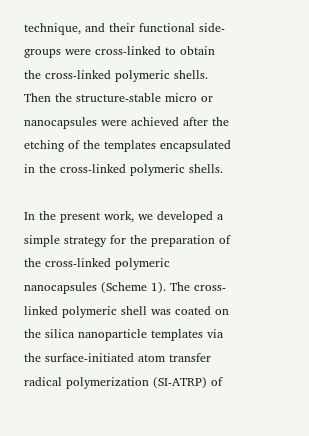technique, and their functional side-groups were cross-linked to obtain the cross-linked polymeric shells. Then the structure-stable micro or nanocapsules were achieved after the etching of the templates encapsulated in the cross-linked polymeric shells.

In the present work, we developed a simple strategy for the preparation of the cross-linked polymeric nanocapsules (Scheme 1). The cross-linked polymeric shell was coated on the silica nanoparticle templates via the surface-initiated atom transfer radical polymerization (SI-ATRP) of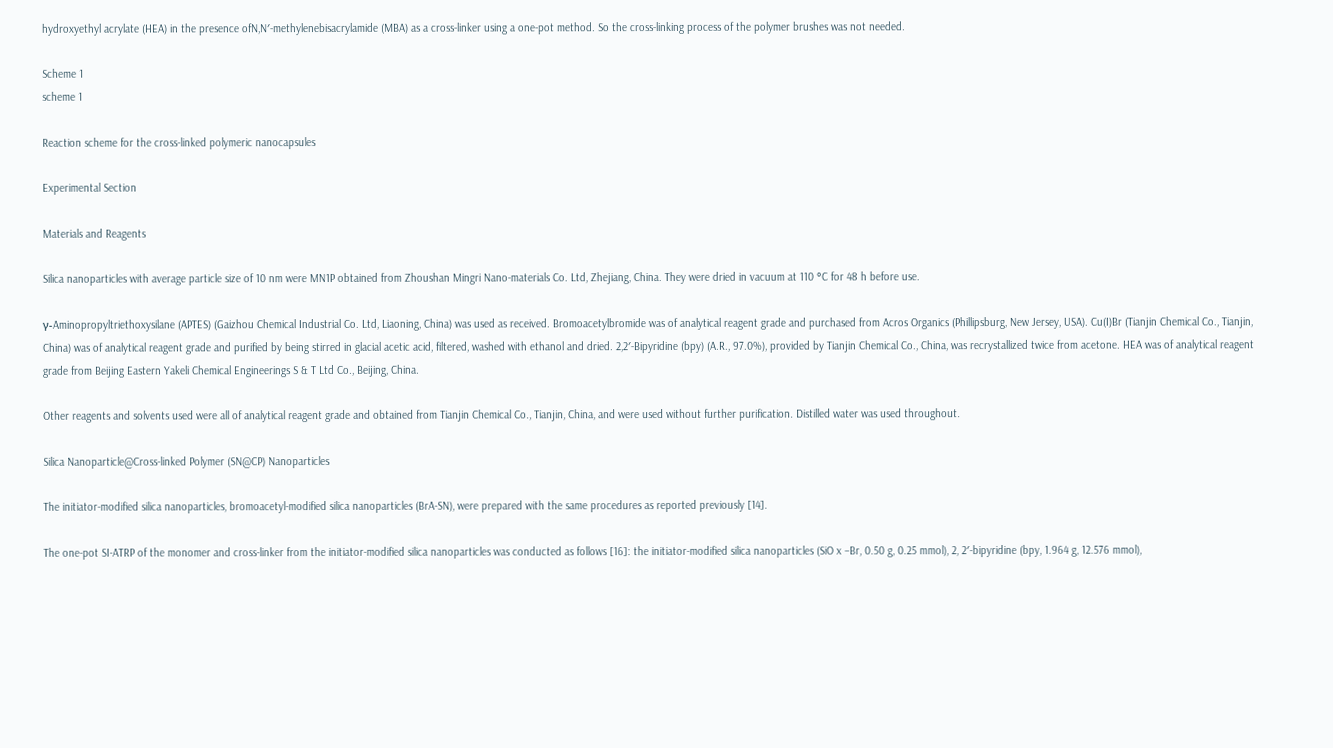hydroxyethyl acrylate (HEA) in the presence ofN,N′-methylenebisacrylamide (MBA) as a cross-linker using a one-pot method. So the cross-linking process of the polymer brushes was not needed.

Scheme 1
scheme 1

Reaction scheme for the cross-linked polymeric nanocapsules

Experimental Section

Materials and Reagents

Silica nanoparticles with average particle size of 10 nm were MN1P obtained from Zhoushan Mingri Nano-materials Co. Ltd, Zhejiang, China. They were dried in vacuum at 110 °C for 48 h before use.

γ-Aminopropyltriethoxysilane (APTES) (Gaizhou Chemical Industrial Co. Ltd, Liaoning, China) was used as received. Bromoacetylbromide was of analytical reagent grade and purchased from Acros Organics (Phillipsburg, New Jersey, USA). Cu(I)Br (Tianjin Chemical Co., Tianjin, China) was of analytical reagent grade and purified by being stirred in glacial acetic acid, filtered, washed with ethanol and dried. 2,2′-Bipyridine (bpy) (A.R., 97.0%), provided by Tianjin Chemical Co., China, was recrystallized twice from acetone. HEA was of analytical reagent grade from Beijing Eastern Yakeli Chemical Engineerings S & T Ltd Co., Beijing, China.

Other reagents and solvents used were all of analytical reagent grade and obtained from Tianjin Chemical Co., Tianjin, China, and were used without further purification. Distilled water was used throughout.

Silica Nanoparticle@Cross-linked Polymer (SN@CP) Nanoparticles

The initiator-modified silica nanoparticles, bromoacetyl-modified silica nanoparticles (BrA-SN), were prepared with the same procedures as reported previously [14].

The one-pot SI-ATRP of the monomer and cross-linker from the initiator-modified silica nanoparticles was conducted as follows [16]: the initiator-modified silica nanoparticles (SiO x –Br, 0.50 g, 0.25 mmol), 2, 2′-bipyridine (bpy, 1.964 g, 12.576 mmol),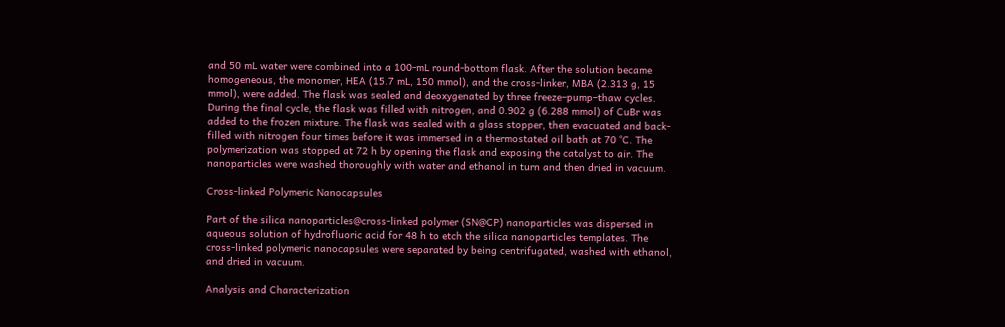and 50 mL water were combined into a 100-mL round-bottom flask. After the solution became homogeneous, the monomer, HEA (15.7 mL, 150 mmol), and the cross-linker, MBA (2.313 g, 15 mmol), were added. The flask was sealed and deoxygenated by three freeze–pump–thaw cycles. During the final cycle, the flask was filled with nitrogen, and 0.902 g (6.288 mmol) of CuBr was added to the frozen mixture. The flask was sealed with a glass stopper, then evacuated and back-filled with nitrogen four times before it was immersed in a thermostated oil bath at 70 °C. The polymerization was stopped at 72 h by opening the flask and exposing the catalyst to air. The nanoparticles were washed thoroughly with water and ethanol in turn and then dried in vacuum.

Cross-linked Polymeric Nanocapsules

Part of the silica nanoparticles@cross-linked polymer (SN@CP) nanoparticles was dispersed in aqueous solution of hydrofluoric acid for 48 h to etch the silica nanoparticles templates. The cross-linked polymeric nanocapsules were separated by being centrifugated, washed with ethanol, and dried in vacuum.

Analysis and Characterization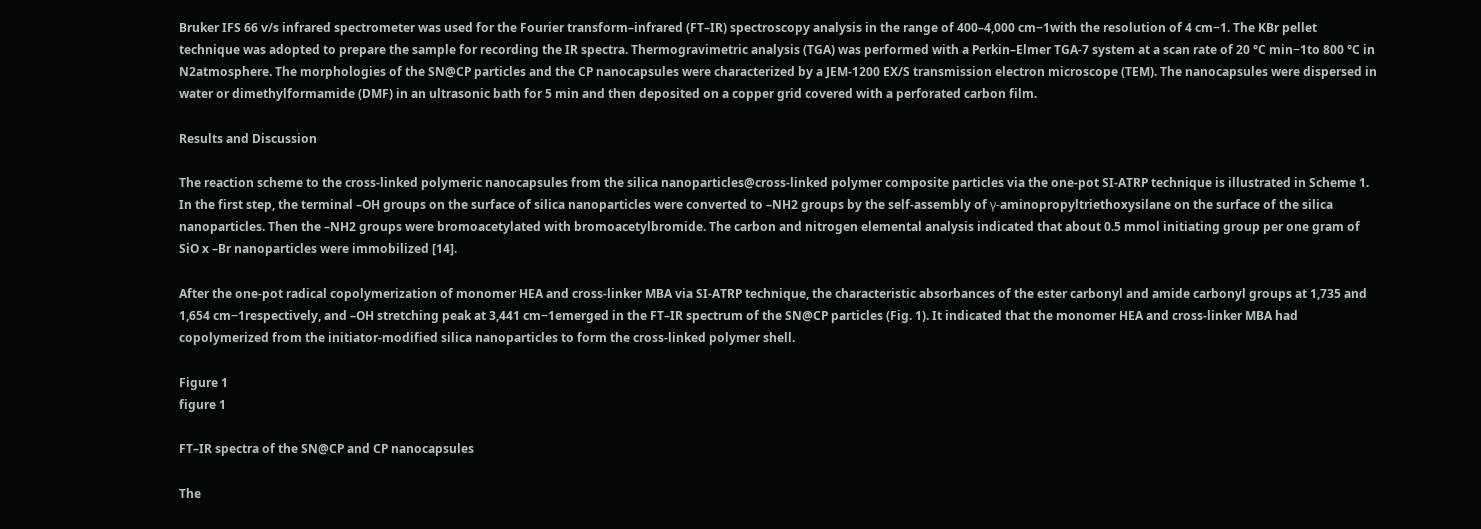Bruker IFS 66 v/s infrared spectrometer was used for the Fourier transform–infrared (FT–IR) spectroscopy analysis in the range of 400–4,000 cm−1with the resolution of 4 cm−1. The KBr pellet technique was adopted to prepare the sample for recording the IR spectra. Thermogravimetric analysis (TGA) was performed with a Perkin–Elmer TGA-7 system at a scan rate of 20 °C min−1to 800 °C in N2atmosphere. The morphologies of the SN@CP particles and the CP nanocapsules were characterized by a JEM-1200 EX/S transmission electron microscope (TEM). The nanocapsules were dispersed in water or dimethylformamide (DMF) in an ultrasonic bath for 5 min and then deposited on a copper grid covered with a perforated carbon film.

Results and Discussion

The reaction scheme to the cross-linked polymeric nanocapsules from the silica nanoparticles@cross-linked polymer composite particles via the one-pot SI-ATRP technique is illustrated in Scheme 1. In the first step, the terminal –OH groups on the surface of silica nanoparticles were converted to –NH2 groups by the self-assembly of γ-aminopropyltriethoxysilane on the surface of the silica nanoparticles. Then the –NH2 groups were bromoacetylated with bromoacetylbromide. The carbon and nitrogen elemental analysis indicated that about 0.5 mmol initiating group per one gram of SiO x –Br nanoparticles were immobilized [14].

After the one-pot radical copolymerization of monomer HEA and cross-linker MBA via SI-ATRP technique, the characteristic absorbances of the ester carbonyl and amide carbonyl groups at 1,735 and 1,654 cm−1respectively, and –OH stretching peak at 3,441 cm−1emerged in the FT–IR spectrum of the SN@CP particles (Fig. 1). It indicated that the monomer HEA and cross-linker MBA had copolymerized from the initiator-modified silica nanoparticles to form the cross-linked polymer shell.

Figure 1
figure 1

FT–IR spectra of the SN@CP and CP nanocapsules

The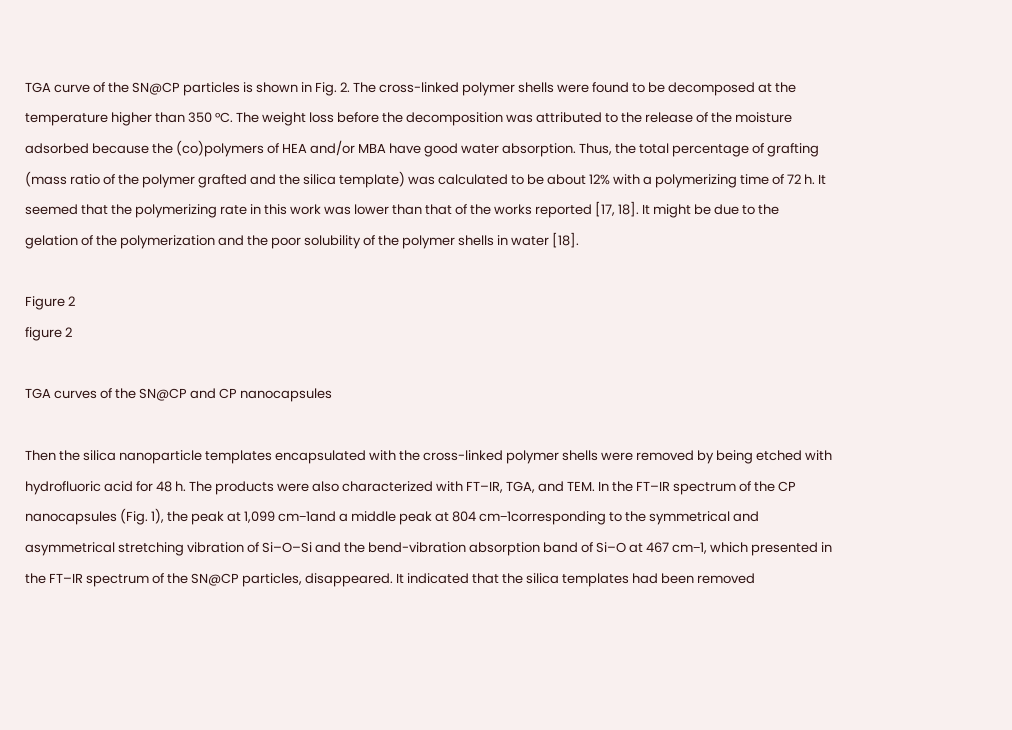TGA curve of the SN@CP particles is shown in Fig. 2. The cross-linked polymer shells were found to be decomposed at the temperature higher than 350 °C. The weight loss before the decomposition was attributed to the release of the moisture adsorbed because the (co)polymers of HEA and/or MBA have good water absorption. Thus, the total percentage of grafting (mass ratio of the polymer grafted and the silica template) was calculated to be about 12% with a polymerizing time of 72 h. It seemed that the polymerizing rate in this work was lower than that of the works reported [17, 18]. It might be due to the gelation of the polymerization and the poor solubility of the polymer shells in water [18].

Figure 2
figure 2

TGA curves of the SN@CP and CP nanocapsules

Then the silica nanoparticle templates encapsulated with the cross-linked polymer shells were removed by being etched with hydrofluoric acid for 48 h. The products were also characterized with FT–IR, TGA, and TEM. In the FT–IR spectrum of the CP nanocapsules (Fig. 1), the peak at 1,099 cm−1and a middle peak at 804 cm−1corresponding to the symmetrical and asymmetrical stretching vibration of Si–O–Si and the bend-vibration absorption band of Si–O at 467 cm−1, which presented in the FT–IR spectrum of the SN@CP particles, disappeared. It indicated that the silica templates had been removed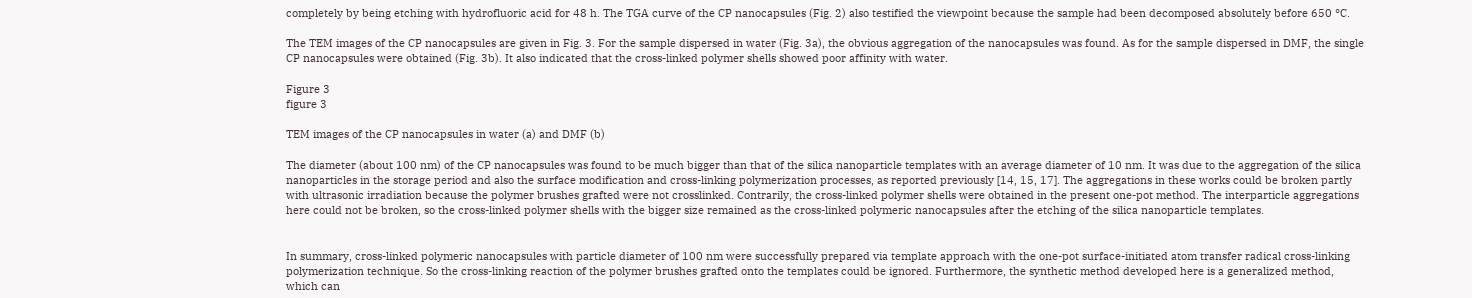completely by being etching with hydrofluoric acid for 48 h. The TGA curve of the CP nanocapsules (Fig. 2) also testified the viewpoint because the sample had been decomposed absolutely before 650 °C.

The TEM images of the CP nanocapsules are given in Fig. 3. For the sample dispersed in water (Fig. 3a), the obvious aggregation of the nanocapsules was found. As for the sample dispersed in DMF, the single CP nanocapsules were obtained (Fig. 3b). It also indicated that the cross-linked polymer shells showed poor affinity with water.

Figure 3
figure 3

TEM images of the CP nanocapsules in water (a) and DMF (b)

The diameter (about 100 nm) of the CP nanocapsules was found to be much bigger than that of the silica nanoparticle templates with an average diameter of 10 nm. It was due to the aggregation of the silica nanoparticles in the storage period and also the surface modification and cross-linking polymerization processes, as reported previously [14, 15, 17]. The aggregations in these works could be broken partly with ultrasonic irradiation because the polymer brushes grafted were not crosslinked. Contrarily, the cross-linked polymer shells were obtained in the present one-pot method. The interparticle aggregations here could not be broken, so the cross-linked polymer shells with the bigger size remained as the cross-linked polymeric nanocapsules after the etching of the silica nanoparticle templates.


In summary, cross-linked polymeric nanocapsules with particle diameter of 100 nm were successfully prepared via template approach with the one-pot surface-initiated atom transfer radical cross-linking polymerization technique. So the cross-linking reaction of the polymer brushes grafted onto the templates could be ignored. Furthermore, the synthetic method developed here is a generalized method, which can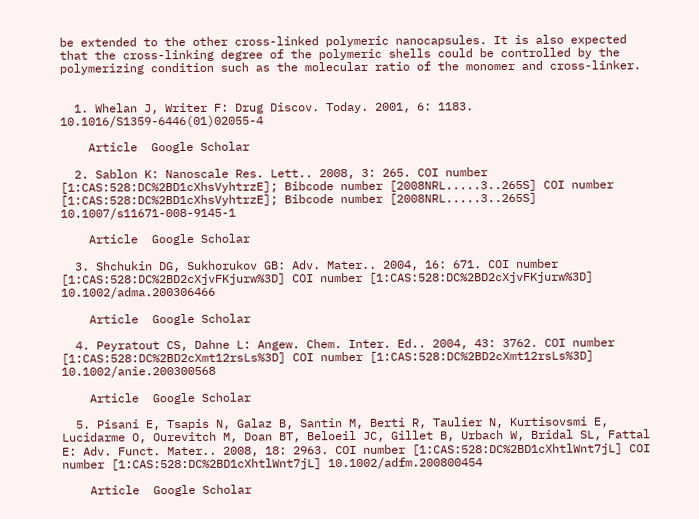be extended to the other cross-linked polymeric nanocapsules. It is also expected that the cross-linking degree of the polymeric shells could be controlled by the polymerizing condition such as the molecular ratio of the monomer and cross-linker.


  1. Whelan J, Writer F: Drug Discov. Today. 2001, 6: 1183. 10.1016/S1359-6446(01)02055-4

    Article  Google Scholar

  2. Sablon K: Nanoscale Res. Lett.. 2008, 3: 265. COI number [1:CAS:528:DC%2BD1cXhsVyhtrzE]; Bibcode number [2008NRL.....3..265S] COI number [1:CAS:528:DC%2BD1cXhsVyhtrzE]; Bibcode number [2008NRL.....3..265S] 10.1007/s11671-008-9145-1

    Article  Google Scholar

  3. Shchukin DG, Sukhorukov GB: Adv. Mater.. 2004, 16: 671. COI number [1:CAS:528:DC%2BD2cXjvFKjurw%3D] COI number [1:CAS:528:DC%2BD2cXjvFKjurw%3D] 10.1002/adma.200306466

    Article  Google Scholar

  4. Peyratout CS, Dahne L: Angew. Chem. Inter. Ed.. 2004, 43: 3762. COI number [1:CAS:528:DC%2BD2cXmt12rsLs%3D] COI number [1:CAS:528:DC%2BD2cXmt12rsLs%3D] 10.1002/anie.200300568

    Article  Google Scholar

  5. Pisani E, Tsapis N, Galaz B, Santin M, Berti R, Taulier N, Kurtisovsmi E, Lucidarme O, Ourevitch M, Doan BT, Beloeil JC, Gillet B, Urbach W, Bridal SL, Fattal E: Adv. Funct. Mater.. 2008, 18: 2963. COI number [1:CAS:528:DC%2BD1cXhtlWnt7jL] COI number [1:CAS:528:DC%2BD1cXhtlWnt7jL] 10.1002/adfm.200800454

    Article  Google Scholar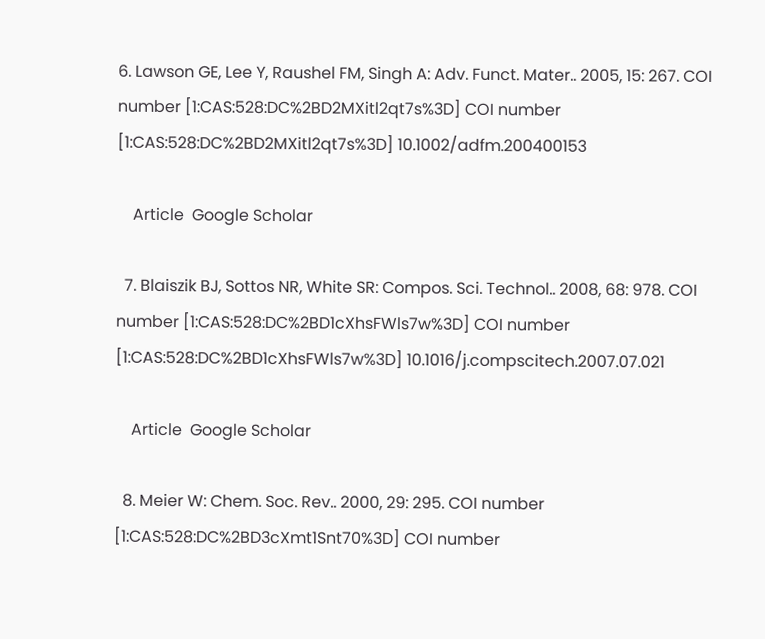6. Lawson GE, Lee Y, Raushel FM, Singh A: Adv. Funct. Mater.. 2005, 15: 267. COI number [1:CAS:528:DC%2BD2MXitl2qt7s%3D] COI number [1:CAS:528:DC%2BD2MXitl2qt7s%3D] 10.1002/adfm.200400153

    Article  Google Scholar

  7. Blaiszik BJ, Sottos NR, White SR: Compos. Sci. Technol.. 2008, 68: 978. COI number [1:CAS:528:DC%2BD1cXhsFWls7w%3D] COI number [1:CAS:528:DC%2BD1cXhsFWls7w%3D] 10.1016/j.compscitech.2007.07.021

    Article  Google Scholar

  8. Meier W: Chem. Soc. Rev.. 2000, 29: 295. COI number [1:CAS:528:DC%2BD3cXmt1Snt70%3D] COI number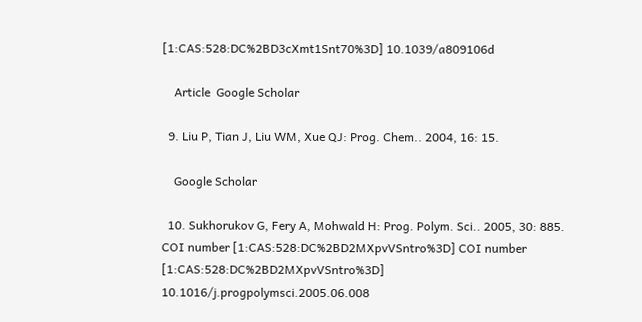[1:CAS:528:DC%2BD3cXmt1Snt70%3D] 10.1039/a809106d

    Article  Google Scholar

  9. Liu P, Tian J, Liu WM, Xue QJ: Prog. Chem.. 2004, 16: 15.

    Google Scholar

  10. Sukhorukov G, Fery A, Mohwald H: Prog. Polym. Sci.. 2005, 30: 885. COI number [1:CAS:528:DC%2BD2MXpvVSntro%3D] COI number [1:CAS:528:DC%2BD2MXpvVSntro%3D] 10.1016/j.progpolymsci.2005.06.008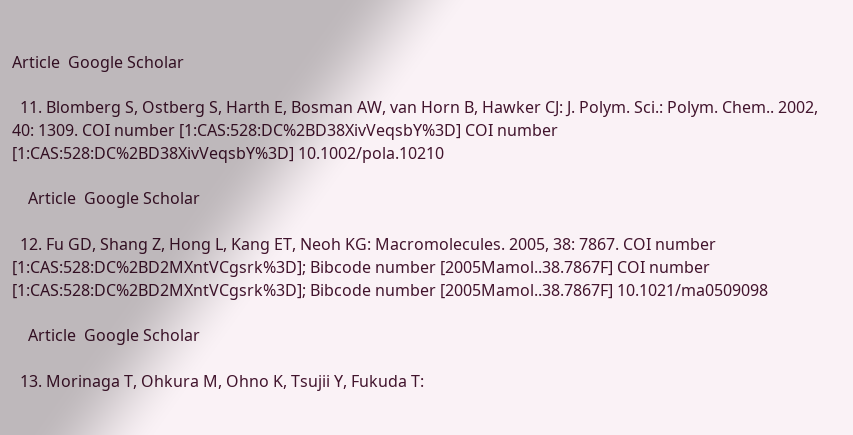Article  Google Scholar

  11. Blomberg S, Ostberg S, Harth E, Bosman AW, van Horn B, Hawker CJ: J. Polym. Sci.: Polym. Chem.. 2002, 40: 1309. COI number [1:CAS:528:DC%2BD38XivVeqsbY%3D] COI number [1:CAS:528:DC%2BD38XivVeqsbY%3D] 10.1002/pola.10210

    Article  Google Scholar

  12. Fu GD, Shang Z, Hong L, Kang ET, Neoh KG: Macromolecules. 2005, 38: 7867. COI number [1:CAS:528:DC%2BD2MXntVCgsrk%3D]; Bibcode number [2005Mamol..38.7867F] COI number [1:CAS:528:DC%2BD2MXntVCgsrk%3D]; Bibcode number [2005Mamol..38.7867F] 10.1021/ma0509098

    Article  Google Scholar

  13. Morinaga T, Ohkura M, Ohno K, Tsujii Y, Fukuda T: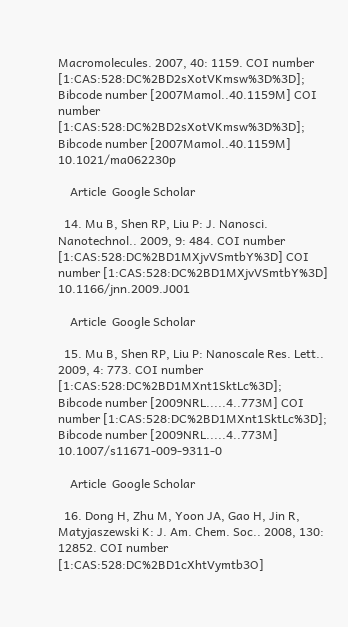Macromolecules. 2007, 40: 1159. COI number [1:CAS:528:DC%2BD2sXotVKmsw%3D%3D]; Bibcode number [2007Mamol..40.1159M] COI number [1:CAS:528:DC%2BD2sXotVKmsw%3D%3D]; Bibcode number [2007Mamol..40.1159M] 10.1021/ma062230p

    Article  Google Scholar

  14. Mu B, Shen RP, Liu P: J. Nanosci. Nanotechnol.. 2009, 9: 484. COI number [1:CAS:528:DC%2BD1MXjvVSmtbY%3D] COI number [1:CAS:528:DC%2BD1MXjvVSmtbY%3D] 10.1166/jnn.2009.J001

    Article  Google Scholar

  15. Mu B, Shen RP, Liu P: Nanoscale Res. Lett.. 2009, 4: 773. COI number [1:CAS:528:DC%2BD1MXnt1SktLc%3D]; Bibcode number [2009NRL.....4..773M] COI number [1:CAS:528:DC%2BD1MXnt1SktLc%3D]; Bibcode number [2009NRL.....4..773M] 10.1007/s11671-009-9311-0

    Article  Google Scholar

  16. Dong H, Zhu M, Yoon JA, Gao H, Jin R, Matyjaszewski K: J. Am. Chem. Soc.. 2008, 130: 12852. COI number [1:CAS:528:DC%2BD1cXhtVymtb3O]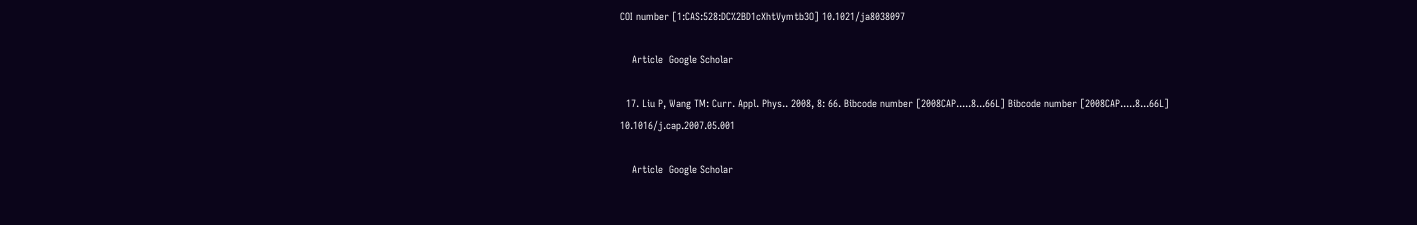COI number [1:CAS:528:DC%2BD1cXhtVymtb3O] 10.1021/ja8038097

    Article  Google Scholar

  17. Liu P, Wang TM: Curr. Appl. Phys.. 2008, 8: 66. Bibcode number [2008CAP.....8...66L] Bibcode number [2008CAP.....8...66L] 10.1016/j.cap.2007.05.001

    Article  Google Scholar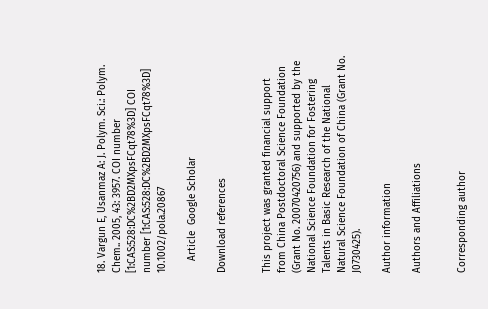18. Vargun E, Usanmaz A: J. Polym. Sci.: Polym. Chem.. 2005, 43: 3957. COI number [1:CAS:528:DC%2BD2MXpsFCqt78%3D] COI number [1:CAS:528:DC%2BD2MXpsFCqt78%3D] 10.1002/pola.20867

    Article  Google Scholar

Download references


This project was granted financial support from China Postdoctoral Science Foundation (Grant No. 20070420756) and supported by the National Science Foundation for Fostering Talents in Basic Research of the National Natural Science Foundation of China (Grant No. J0730425).

Author information

Authors and Affiliations


Corresponding author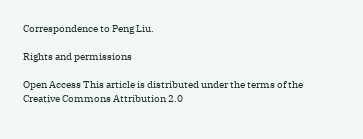Correspondence to Peng Liu.

Rights and permissions

Open Access This article is distributed under the terms of the Creative Commons Attribution 2.0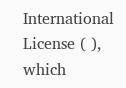International License ( ), which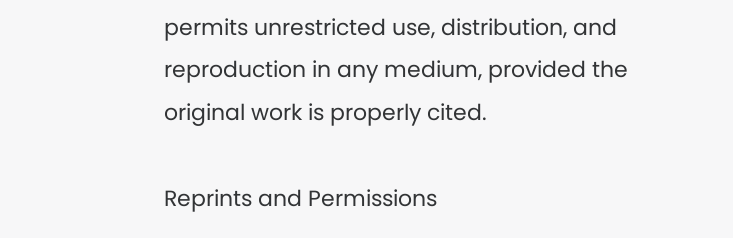permits unrestricted use, distribution, and reproduction in any medium, provided the original work is properly cited.

Reprints and Permissions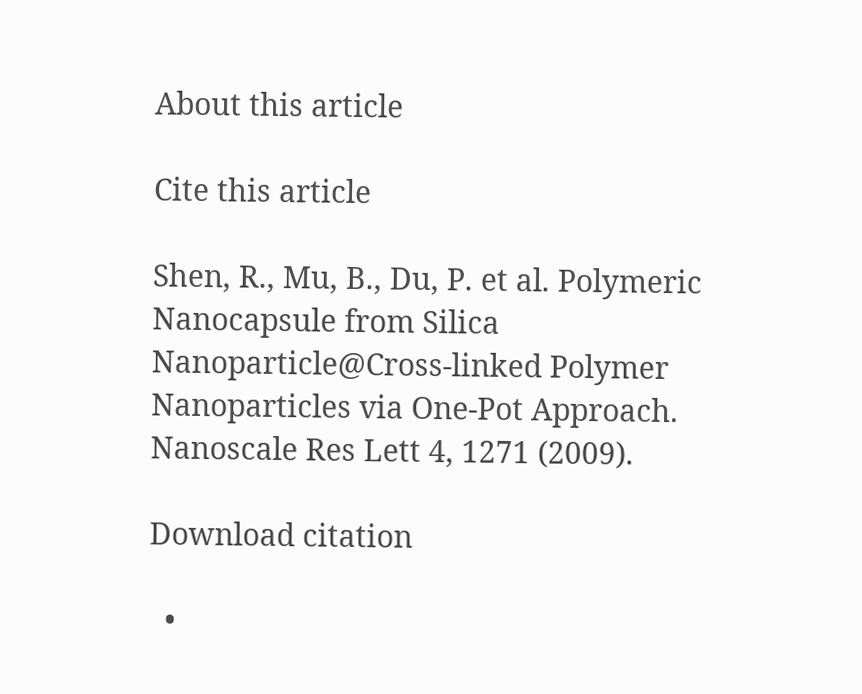About this article

Cite this article

Shen, R., Mu, B., Du, P. et al. Polymeric Nanocapsule from Silica Nanoparticle@Cross-linked Polymer Nanoparticles via One-Pot Approach. Nanoscale Res Lett 4, 1271 (2009).

Download citation

  •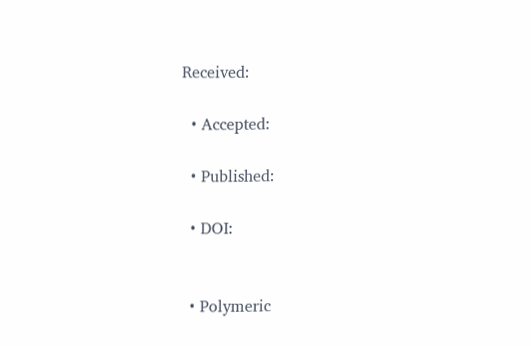Received:

  • Accepted:

  • Published:

  • DOI:


  • Polymeric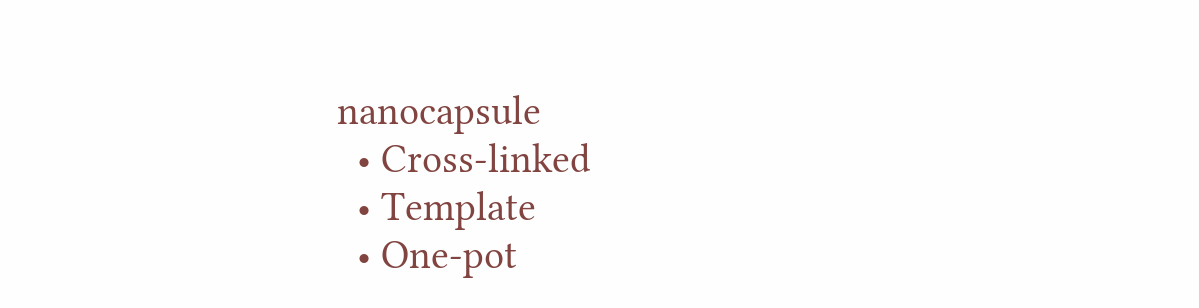nanocapsule
  • Cross-linked
  • Template
  • One-pot